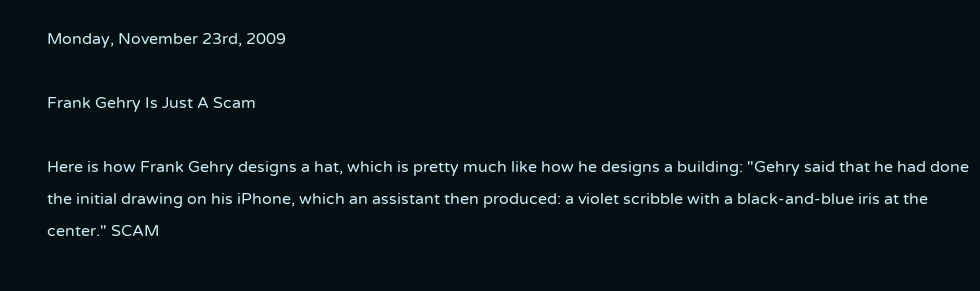Monday, November 23rd, 2009

Frank Gehry Is Just A Scam

Here is how Frank Gehry designs a hat, which is pretty much like how he designs a building: "Gehry said that he had done the initial drawing on his iPhone, which an assistant then produced: a violet scribble with a black-and-blue iris at the center." SCAM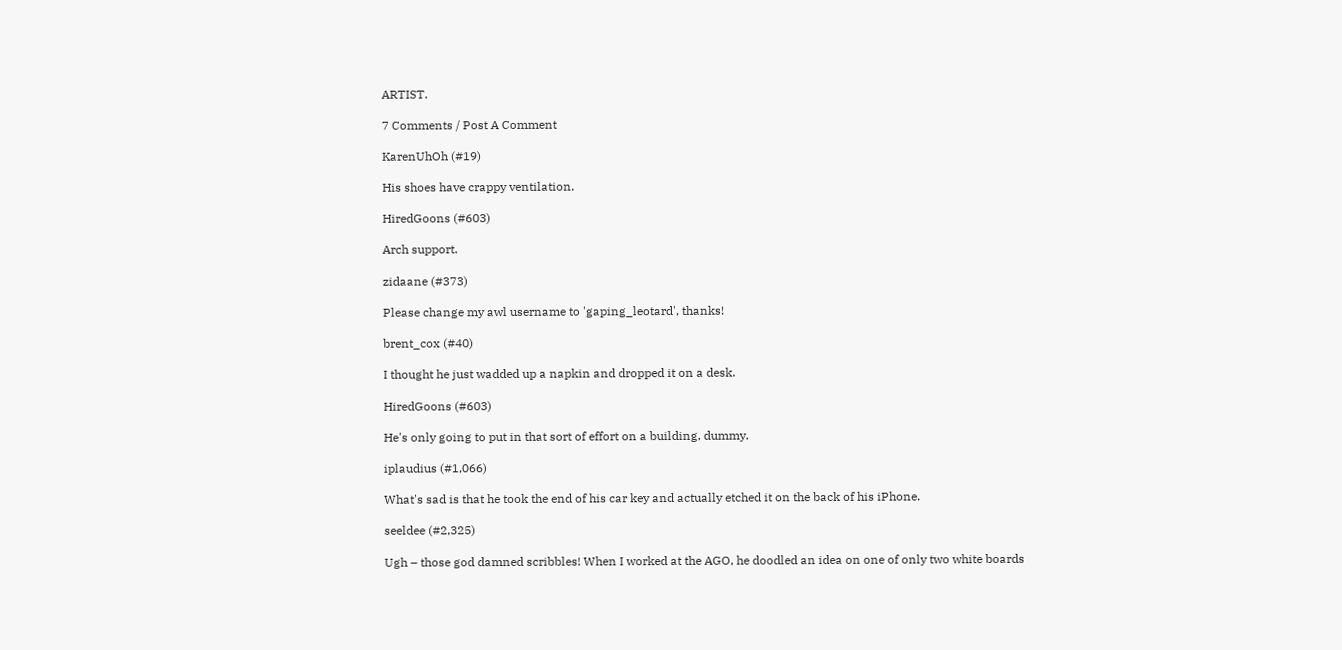ARTIST.

7 Comments / Post A Comment

KarenUhOh (#19)

His shoes have crappy ventilation.

HiredGoons (#603)

Arch support.

zidaane (#373)

Please change my awl username to 'gaping_leotard', thanks!

brent_cox (#40)

I thought he just wadded up a napkin and dropped it on a desk.

HiredGoons (#603)

He's only going to put in that sort of effort on a building, dummy.

iplaudius (#1,066)

What's sad is that he took the end of his car key and actually etched it on the back of his iPhone.

seeldee (#2,325)

Ugh – those god damned scribbles! When I worked at the AGO, he doodled an idea on one of only two white boards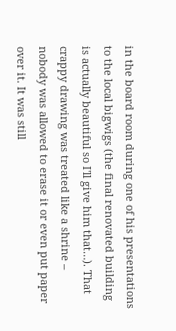in the board room during one of his presentations to the local bigwigs (the final renovated building is actually beautiful so I'll give him that…). That crappy drawing was treated like a shrine – nobody was allowed to erase it or even put paper over it. It was still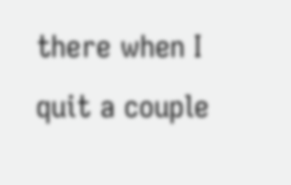there when I quit a couple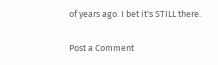of years ago. I bet it's STILL there.

Post a Comment